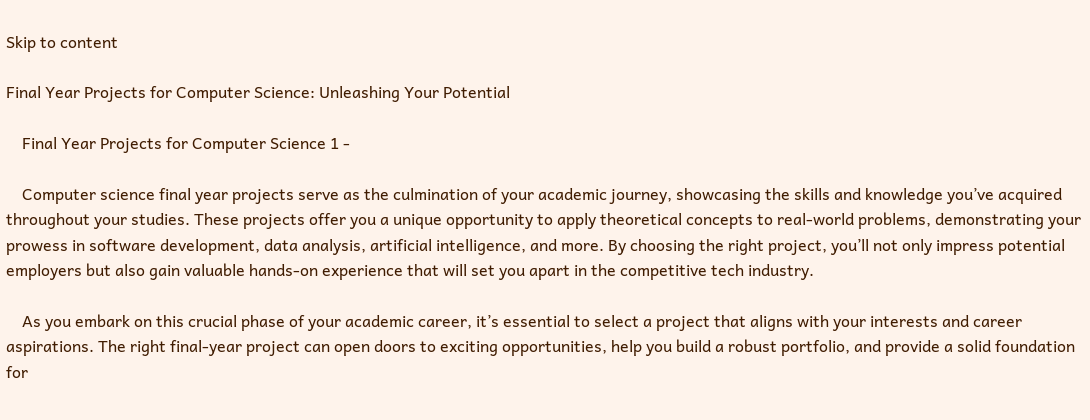Skip to content

Final Year Projects for Computer Science: Unleashing Your Potential

    Final Year Projects for Computer Science 1 -

    Computer science final year projects serve as the culmination of your academic journey, showcasing the skills and knowledge you’ve acquired throughout your studies. These projects offer you a unique opportunity to apply theoretical concepts to real-world problems, demonstrating your prowess in software development, data analysis, artificial intelligence, and more. By choosing the right project, you’ll not only impress potential employers but also gain valuable hands-on experience that will set you apart in the competitive tech industry.

    As you embark on this crucial phase of your academic career, it’s essential to select a project that aligns with your interests and career aspirations. The right final-year project can open doors to exciting opportunities, help you build a robust portfolio, and provide a solid foundation for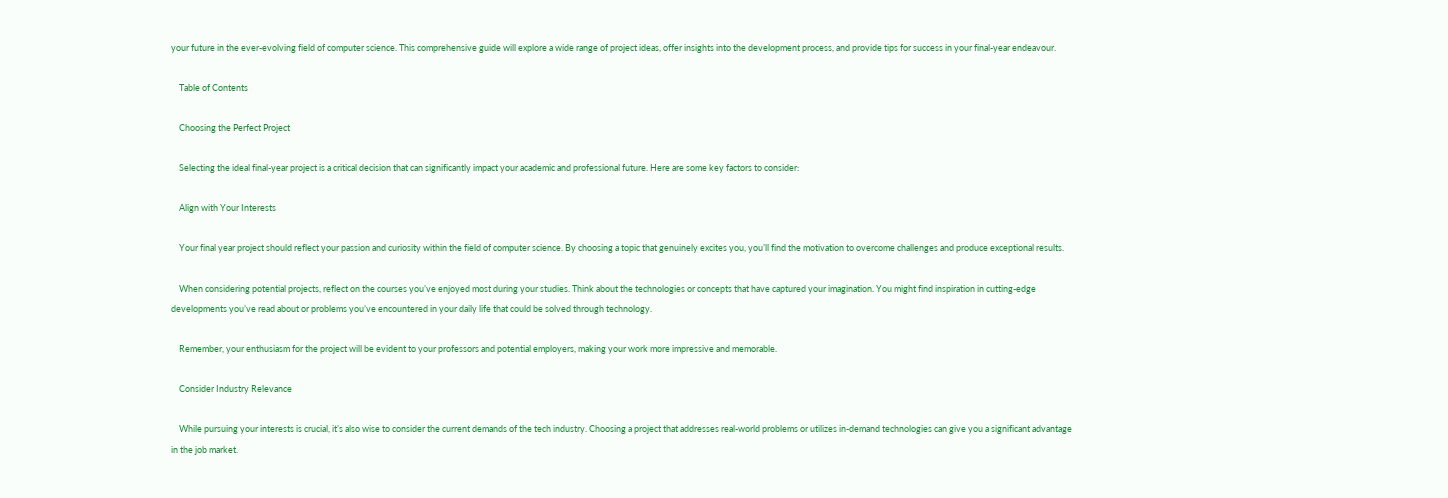your future in the ever-evolving field of computer science. This comprehensive guide will explore a wide range of project ideas, offer insights into the development process, and provide tips for success in your final-year endeavour.

    Table of Contents

    Choosing the Perfect Project

    Selecting the ideal final-year project is a critical decision that can significantly impact your academic and professional future. Here are some key factors to consider:

    Align with Your Interests

    Your final year project should reflect your passion and curiosity within the field of computer science. By choosing a topic that genuinely excites you, you’ll find the motivation to overcome challenges and produce exceptional results.

    When considering potential projects, reflect on the courses you’ve enjoyed most during your studies. Think about the technologies or concepts that have captured your imagination. You might find inspiration in cutting-edge developments you’ve read about or problems you’ve encountered in your daily life that could be solved through technology.

    Remember, your enthusiasm for the project will be evident to your professors and potential employers, making your work more impressive and memorable.

    Consider Industry Relevance

    While pursuing your interests is crucial, it’s also wise to consider the current demands of the tech industry. Choosing a project that addresses real-world problems or utilizes in-demand technologies can give you a significant advantage in the job market.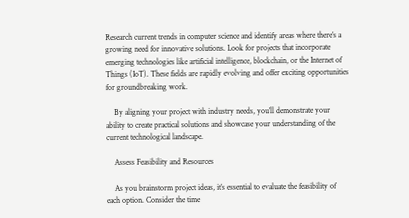Research current trends in computer science and identify areas where there’s a growing need for innovative solutions. Look for projects that incorporate emerging technologies like artificial intelligence, blockchain, or the Internet of Things (IoT). These fields are rapidly evolving and offer exciting opportunities for groundbreaking work.

    By aligning your project with industry needs, you’ll demonstrate your ability to create practical solutions and showcase your understanding of the current technological landscape.

    Assess Feasibility and Resources

    As you brainstorm project ideas, it’s essential to evaluate the feasibility of each option. Consider the time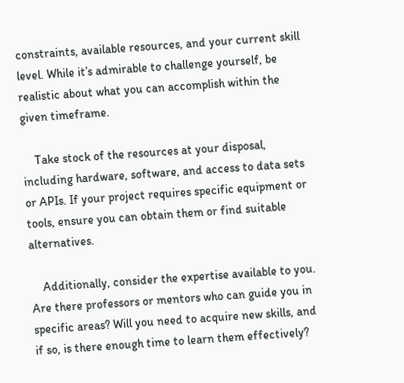constraints, available resources, and your current skill level. While it’s admirable to challenge yourself, be realistic about what you can accomplish within the given timeframe.

    Take stock of the resources at your disposal, including hardware, software, and access to data sets or APIs. If your project requires specific equipment or tools, ensure you can obtain them or find suitable alternatives.

    Additionally, consider the expertise available to you. Are there professors or mentors who can guide you in specific areas? Will you need to acquire new skills, and if so, is there enough time to learn them effectively?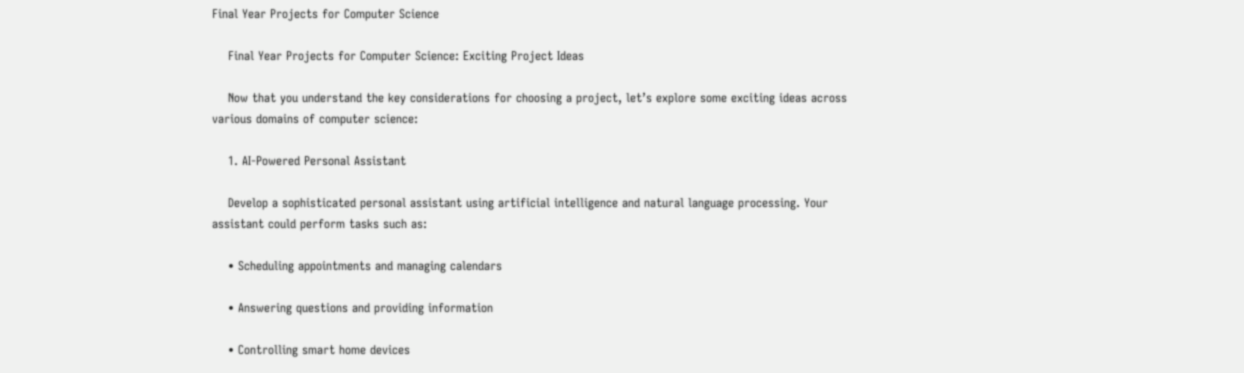Final Year Projects for Computer Science

    Final Year Projects for Computer Science: Exciting Project Ideas

    Now that you understand the key considerations for choosing a project, let’s explore some exciting ideas across various domains of computer science:

    1. AI-Powered Personal Assistant

    Develop a sophisticated personal assistant using artificial intelligence and natural language processing. Your assistant could perform tasks such as:

    • Scheduling appointments and managing calendars

    • Answering questions and providing information

    • Controlling smart home devices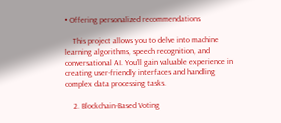• Offering personalized recommendations

    This project allows you to delve into machine learning algorithms, speech recognition, and conversational AI. You’ll gain valuable experience in creating user-friendly interfaces and handling complex data processing tasks.

    2. Blockchain-Based Voting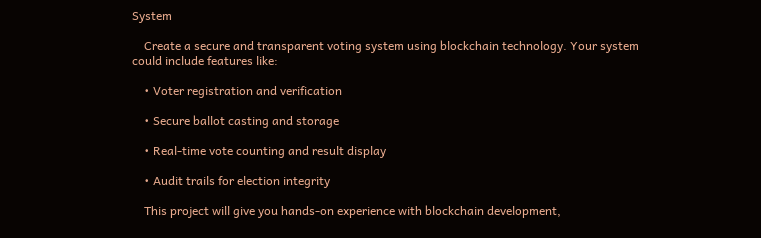System

    Create a secure and transparent voting system using blockchain technology. Your system could include features like:

    • Voter registration and verification

    • Secure ballot casting and storage

    • Real-time vote counting and result display

    • Audit trails for election integrity

    This project will give you hands-on experience with blockchain development,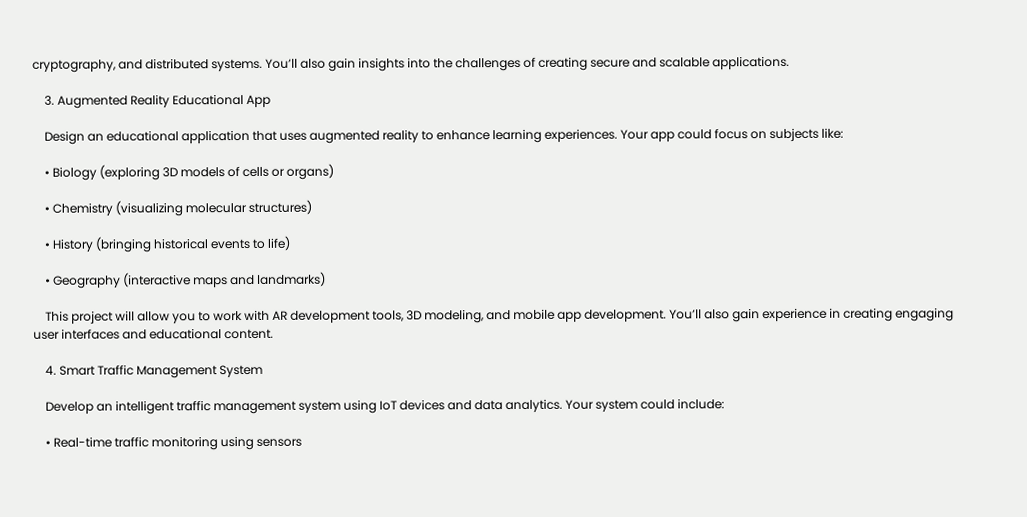cryptography, and distributed systems. You’ll also gain insights into the challenges of creating secure and scalable applications.

    3. Augmented Reality Educational App

    Design an educational application that uses augmented reality to enhance learning experiences. Your app could focus on subjects like:

    • Biology (exploring 3D models of cells or organs)

    • Chemistry (visualizing molecular structures)

    • History (bringing historical events to life)

    • Geography (interactive maps and landmarks)

    This project will allow you to work with AR development tools, 3D modeling, and mobile app development. You’ll also gain experience in creating engaging user interfaces and educational content.

    4. Smart Traffic Management System

    Develop an intelligent traffic management system using IoT devices and data analytics. Your system could include:

    • Real-time traffic monitoring using sensors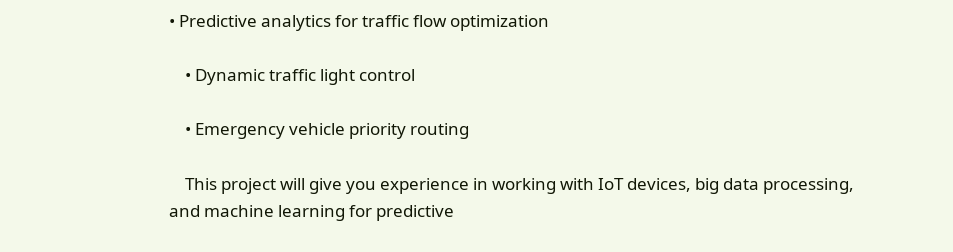• Predictive analytics for traffic flow optimization

    • Dynamic traffic light control

    • Emergency vehicle priority routing

    This project will give you experience in working with IoT devices, big data processing, and machine learning for predictive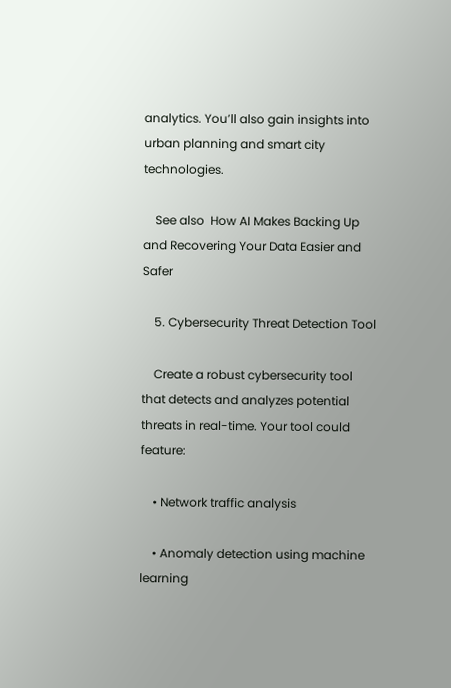analytics. You’ll also gain insights into urban planning and smart city technologies.

    See also  How AI Makes Backing Up and Recovering Your Data Easier and Safer

    5. Cybersecurity Threat Detection Tool

    Create a robust cybersecurity tool that detects and analyzes potential threats in real-time. Your tool could feature:

    • Network traffic analysis

    • Anomaly detection using machine learning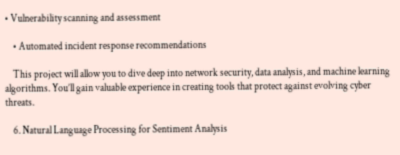• Vulnerability scanning and assessment

    • Automated incident response recommendations

    This project will allow you to dive deep into network security, data analysis, and machine learning algorithms. You’ll gain valuable experience in creating tools that protect against evolving cyber threats.

    6. Natural Language Processing for Sentiment Analysis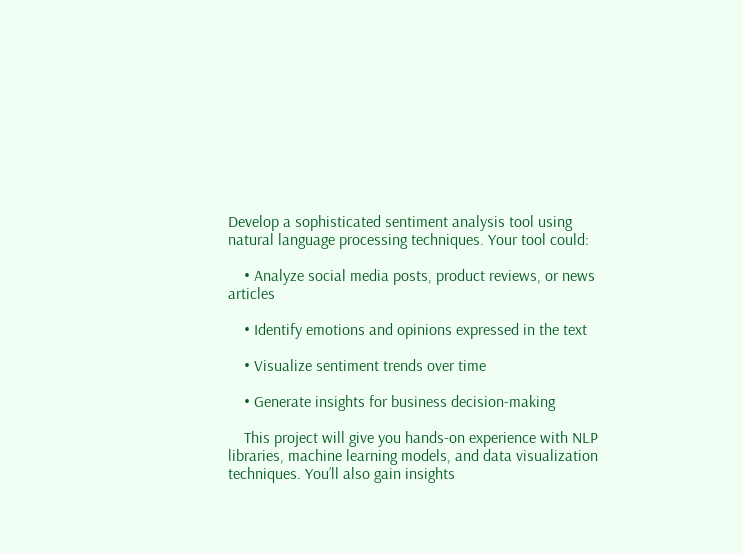Develop a sophisticated sentiment analysis tool using natural language processing techniques. Your tool could:

    • Analyze social media posts, product reviews, or news articles

    • Identify emotions and opinions expressed in the text

    • Visualize sentiment trends over time

    • Generate insights for business decision-making

    This project will give you hands-on experience with NLP libraries, machine learning models, and data visualization techniques. You’ll also gain insights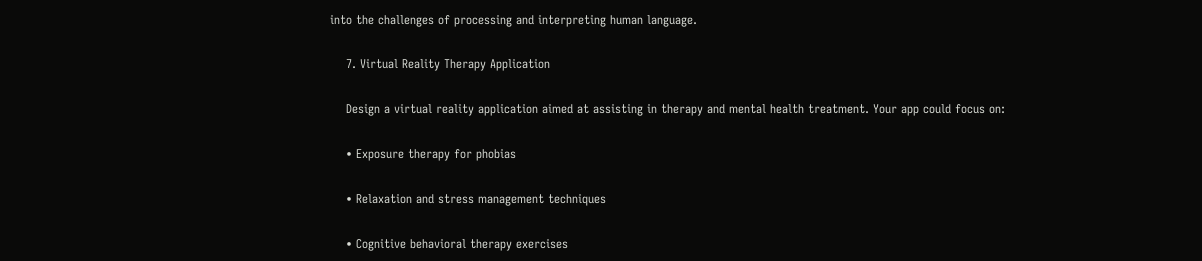into the challenges of processing and interpreting human language.

    7. Virtual Reality Therapy Application

    Design a virtual reality application aimed at assisting in therapy and mental health treatment. Your app could focus on:

    • Exposure therapy for phobias

    • Relaxation and stress management techniques

    • Cognitive behavioral therapy exercises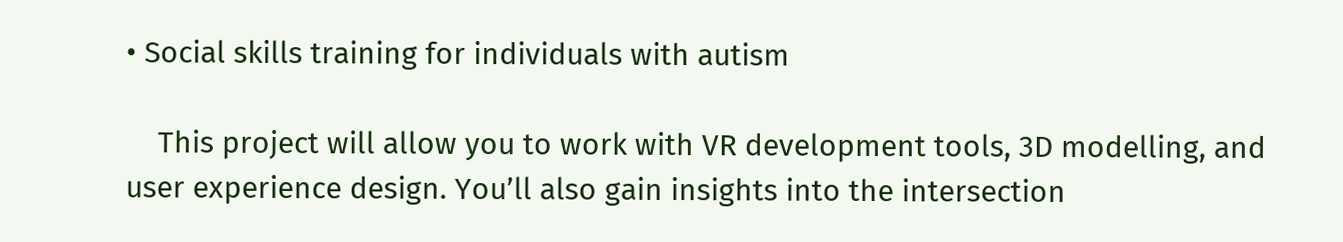• Social skills training for individuals with autism

    This project will allow you to work with VR development tools, 3D modelling, and user experience design. You’ll also gain insights into the intersection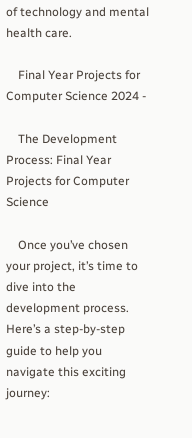of technology and mental health care.

    Final Year Projects for Computer Science 2024 -

    The Development Process: Final Year Projects for Computer Science

    Once you’ve chosen your project, it’s time to dive into the development process. Here’s a step-by-step guide to help you navigate this exciting journey: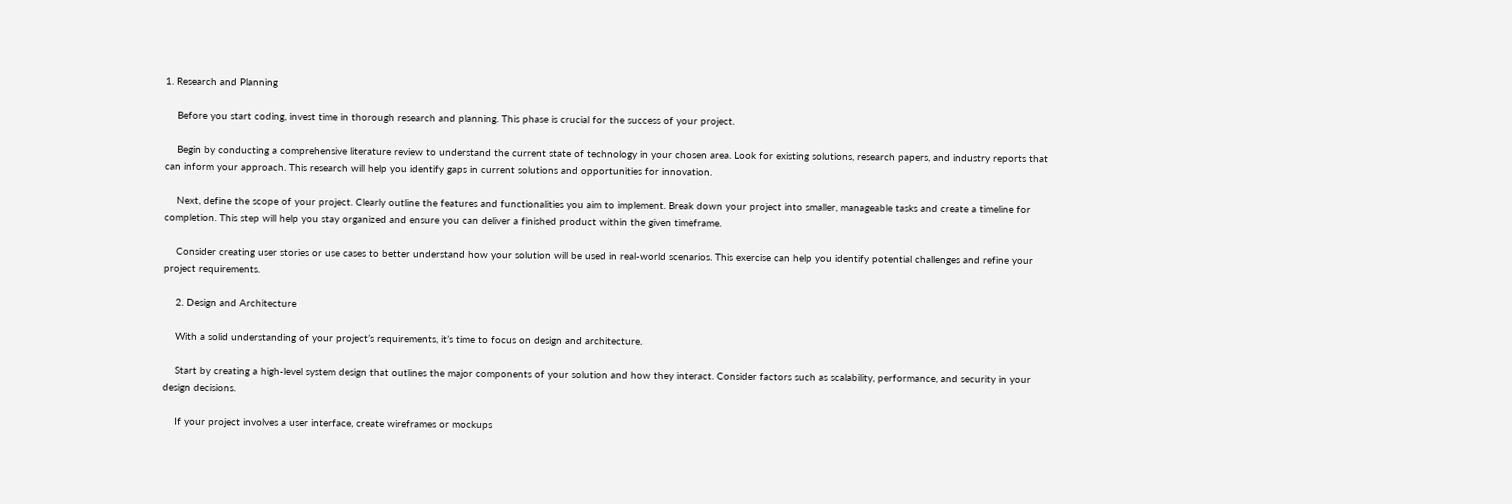1. Research and Planning

    Before you start coding, invest time in thorough research and planning. This phase is crucial for the success of your project.

    Begin by conducting a comprehensive literature review to understand the current state of technology in your chosen area. Look for existing solutions, research papers, and industry reports that can inform your approach. This research will help you identify gaps in current solutions and opportunities for innovation.

    Next, define the scope of your project. Clearly outline the features and functionalities you aim to implement. Break down your project into smaller, manageable tasks and create a timeline for completion. This step will help you stay organized and ensure you can deliver a finished product within the given timeframe.

    Consider creating user stories or use cases to better understand how your solution will be used in real-world scenarios. This exercise can help you identify potential challenges and refine your project requirements.

    2. Design and Architecture

    With a solid understanding of your project’s requirements, it’s time to focus on design and architecture.

    Start by creating a high-level system design that outlines the major components of your solution and how they interact. Consider factors such as scalability, performance, and security in your design decisions.

    If your project involves a user interface, create wireframes or mockups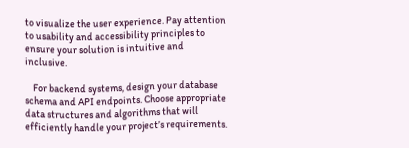to visualize the user experience. Pay attention to usability and accessibility principles to ensure your solution is intuitive and inclusive.

    For backend systems, design your database schema and API endpoints. Choose appropriate data structures and algorithms that will efficiently handle your project’s requirements.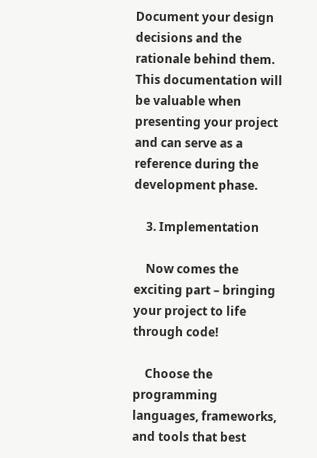Document your design decisions and the rationale behind them. This documentation will be valuable when presenting your project and can serve as a reference during the development phase.

    3. Implementation

    Now comes the exciting part – bringing your project to life through code!

    Choose the programming languages, frameworks, and tools that best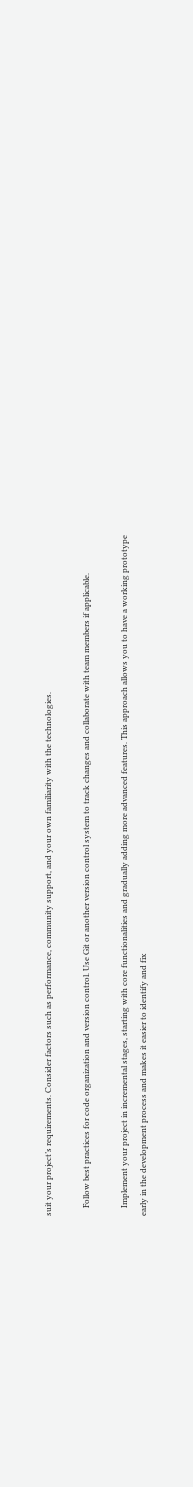suit your project’s requirements. Consider factors such as performance, community support, and your own familiarity with the technologies.

    Follow best practices for code organization and version control. Use Git or another version control system to track changes and collaborate with team members if applicable.

    Implement your project in incremental stages, starting with core functionalities and gradually adding more advanced features. This approach allows you to have a working prototype early in the development process and makes it easier to identify and fix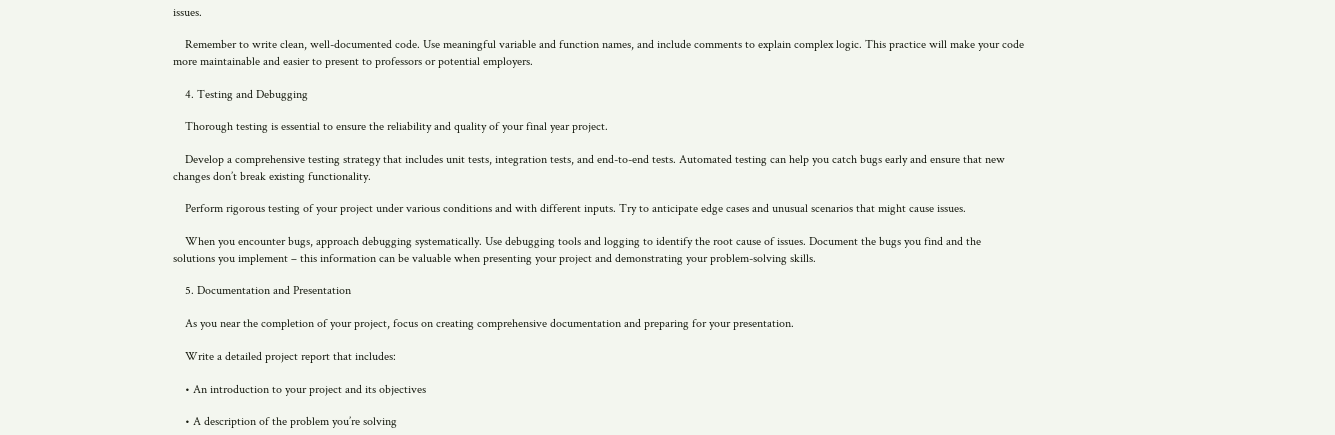issues.

    Remember to write clean, well-documented code. Use meaningful variable and function names, and include comments to explain complex logic. This practice will make your code more maintainable and easier to present to professors or potential employers.

    4. Testing and Debugging

    Thorough testing is essential to ensure the reliability and quality of your final year project.

    Develop a comprehensive testing strategy that includes unit tests, integration tests, and end-to-end tests. Automated testing can help you catch bugs early and ensure that new changes don’t break existing functionality.

    Perform rigorous testing of your project under various conditions and with different inputs. Try to anticipate edge cases and unusual scenarios that might cause issues.

    When you encounter bugs, approach debugging systematically. Use debugging tools and logging to identify the root cause of issues. Document the bugs you find and the solutions you implement – this information can be valuable when presenting your project and demonstrating your problem-solving skills.

    5. Documentation and Presentation

    As you near the completion of your project, focus on creating comprehensive documentation and preparing for your presentation.

    Write a detailed project report that includes:

    • An introduction to your project and its objectives

    • A description of the problem you’re solving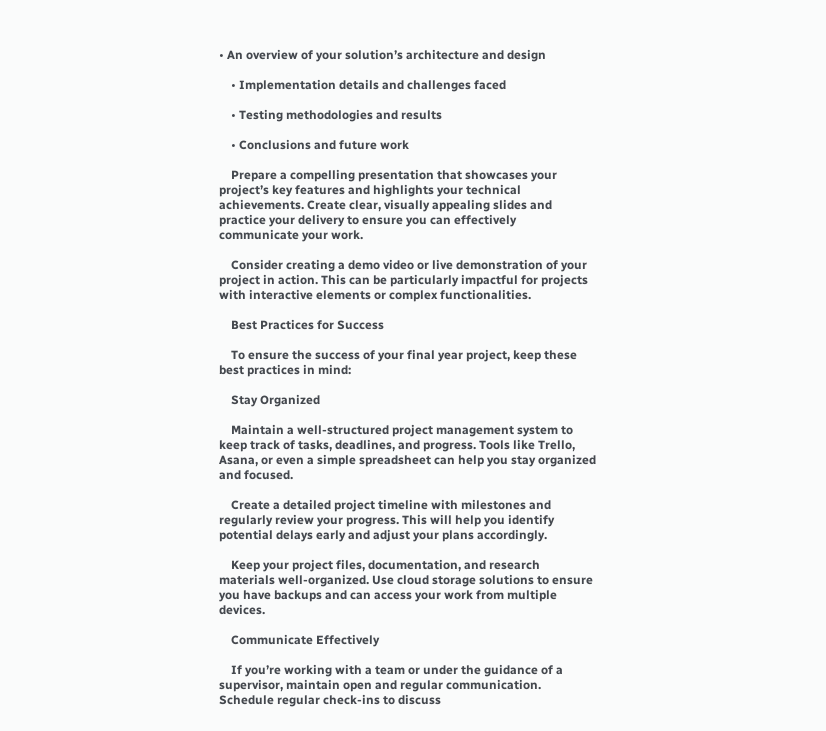• An overview of your solution’s architecture and design

    • Implementation details and challenges faced

    • Testing methodologies and results

    • Conclusions and future work

    Prepare a compelling presentation that showcases your project’s key features and highlights your technical achievements. Create clear, visually appealing slides and practice your delivery to ensure you can effectively communicate your work.

    Consider creating a demo video or live demonstration of your project in action. This can be particularly impactful for projects with interactive elements or complex functionalities.

    Best Practices for Success

    To ensure the success of your final year project, keep these best practices in mind:

    Stay Organized

    Maintain a well-structured project management system to keep track of tasks, deadlines, and progress. Tools like Trello, Asana, or even a simple spreadsheet can help you stay organized and focused.

    Create a detailed project timeline with milestones and regularly review your progress. This will help you identify potential delays early and adjust your plans accordingly.

    Keep your project files, documentation, and research materials well-organized. Use cloud storage solutions to ensure you have backups and can access your work from multiple devices.

    Communicate Effectively

    If you’re working with a team or under the guidance of a supervisor, maintain open and regular communication. Schedule regular check-ins to discuss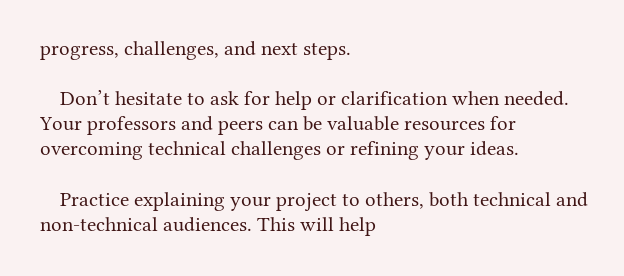progress, challenges, and next steps.

    Don’t hesitate to ask for help or clarification when needed. Your professors and peers can be valuable resources for overcoming technical challenges or refining your ideas.

    Practice explaining your project to others, both technical and non-technical audiences. This will help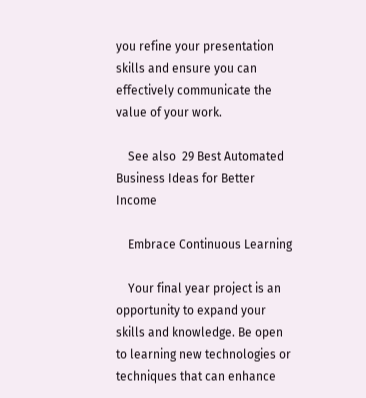you refine your presentation skills and ensure you can effectively communicate the value of your work.

    See also  29 Best Automated Business Ideas for Better Income

    Embrace Continuous Learning

    Your final year project is an opportunity to expand your skills and knowledge. Be open to learning new technologies or techniques that can enhance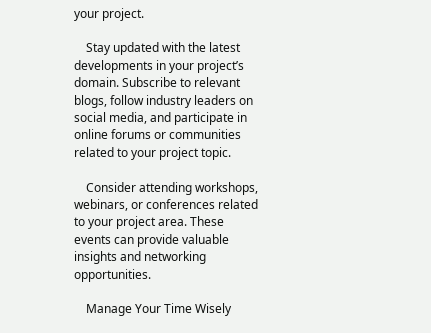your project.

    Stay updated with the latest developments in your project’s domain. Subscribe to relevant blogs, follow industry leaders on social media, and participate in online forums or communities related to your project topic.

    Consider attending workshops, webinars, or conferences related to your project area. These events can provide valuable insights and networking opportunities.

    Manage Your Time Wisely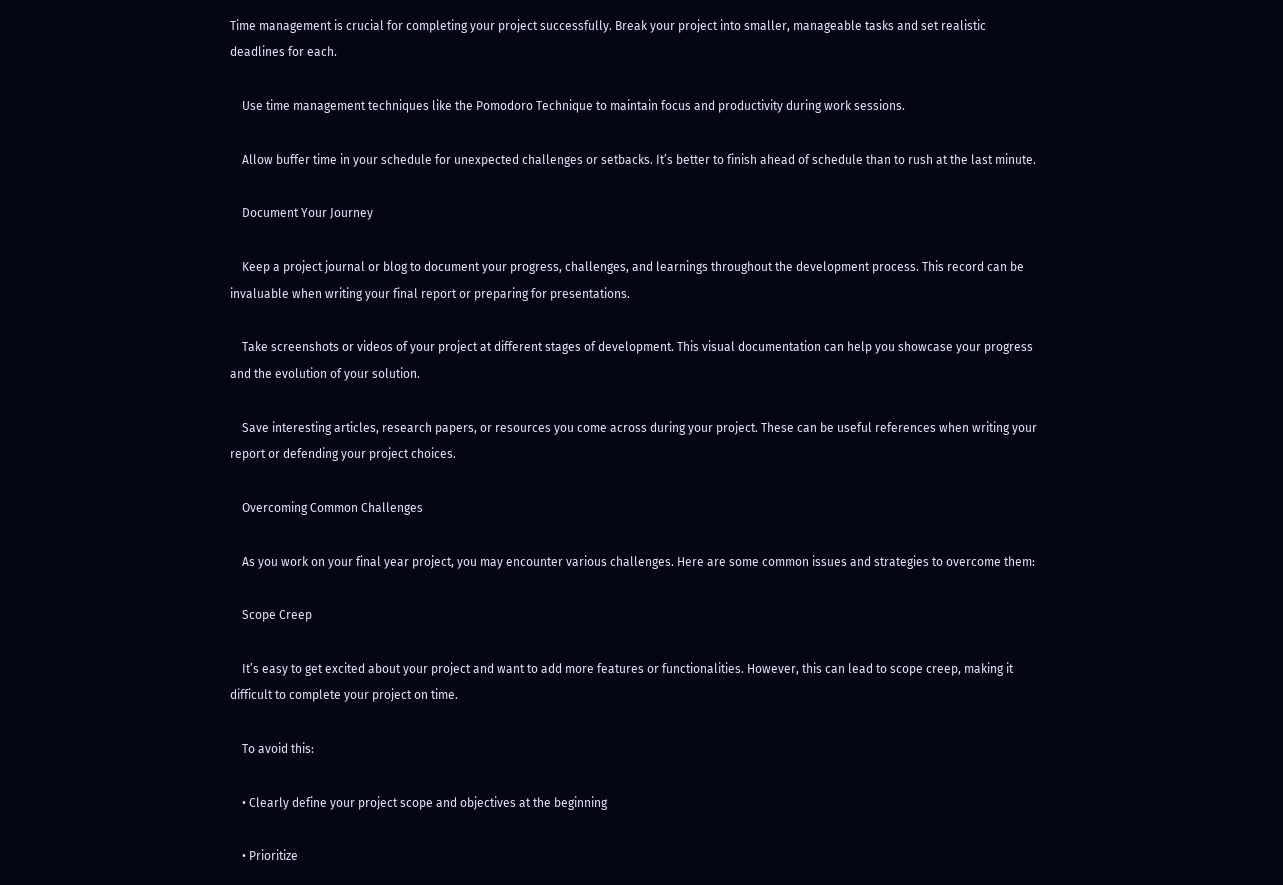Time management is crucial for completing your project successfully. Break your project into smaller, manageable tasks and set realistic deadlines for each.

    Use time management techniques like the Pomodoro Technique to maintain focus and productivity during work sessions.

    Allow buffer time in your schedule for unexpected challenges or setbacks. It’s better to finish ahead of schedule than to rush at the last minute.

    Document Your Journey

    Keep a project journal or blog to document your progress, challenges, and learnings throughout the development process. This record can be invaluable when writing your final report or preparing for presentations.

    Take screenshots or videos of your project at different stages of development. This visual documentation can help you showcase your progress and the evolution of your solution.

    Save interesting articles, research papers, or resources you come across during your project. These can be useful references when writing your report or defending your project choices.

    Overcoming Common Challenges

    As you work on your final year project, you may encounter various challenges. Here are some common issues and strategies to overcome them:

    Scope Creep

    It’s easy to get excited about your project and want to add more features or functionalities. However, this can lead to scope creep, making it difficult to complete your project on time.

    To avoid this:

    • Clearly define your project scope and objectives at the beginning

    • Prioritize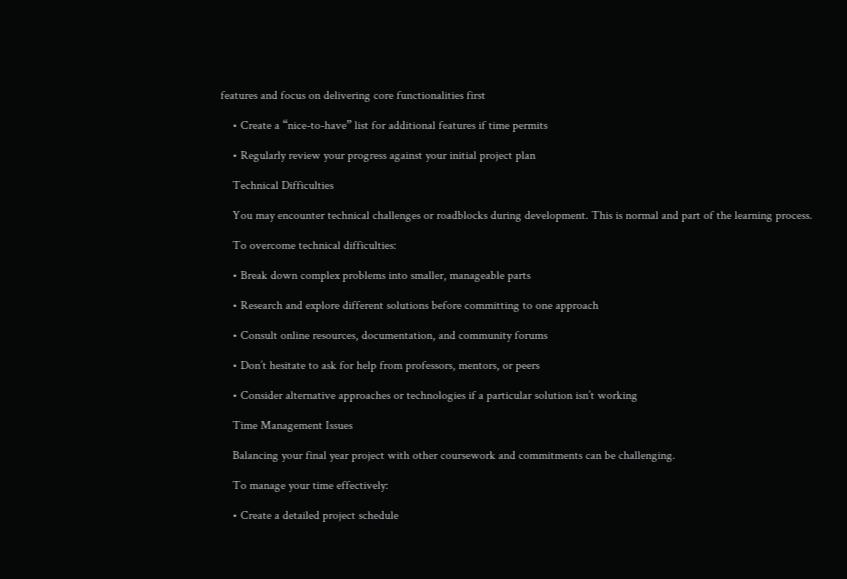features and focus on delivering core functionalities first

    • Create a “nice-to-have” list for additional features if time permits

    • Regularly review your progress against your initial project plan

    Technical Difficulties

    You may encounter technical challenges or roadblocks during development. This is normal and part of the learning process.

    To overcome technical difficulties:

    • Break down complex problems into smaller, manageable parts

    • Research and explore different solutions before committing to one approach

    • Consult online resources, documentation, and community forums

    • Don’t hesitate to ask for help from professors, mentors, or peers

    • Consider alternative approaches or technologies if a particular solution isn’t working

    Time Management Issues

    Balancing your final year project with other coursework and commitments can be challenging.

    To manage your time effectively:

    • Create a detailed project schedule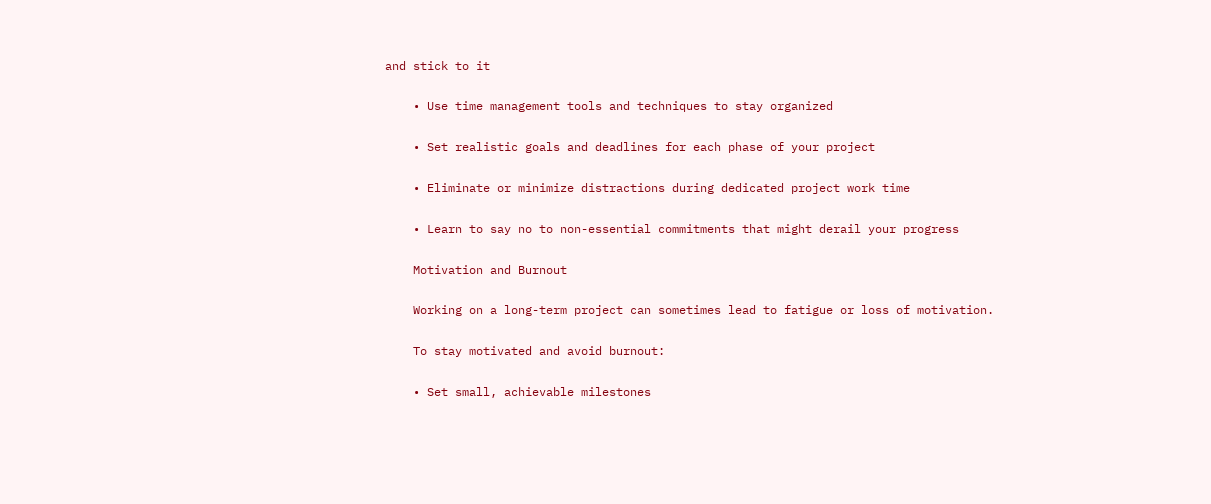and stick to it

    • Use time management tools and techniques to stay organized

    • Set realistic goals and deadlines for each phase of your project

    • Eliminate or minimize distractions during dedicated project work time

    • Learn to say no to non-essential commitments that might derail your progress

    Motivation and Burnout

    Working on a long-term project can sometimes lead to fatigue or loss of motivation.

    To stay motivated and avoid burnout:

    • Set small, achievable milestones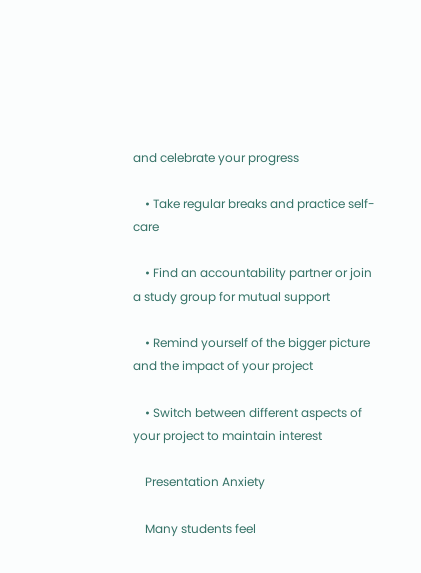and celebrate your progress

    • Take regular breaks and practice self-care

    • Find an accountability partner or join a study group for mutual support

    • Remind yourself of the bigger picture and the impact of your project

    • Switch between different aspects of your project to maintain interest

    Presentation Anxiety

    Many students feel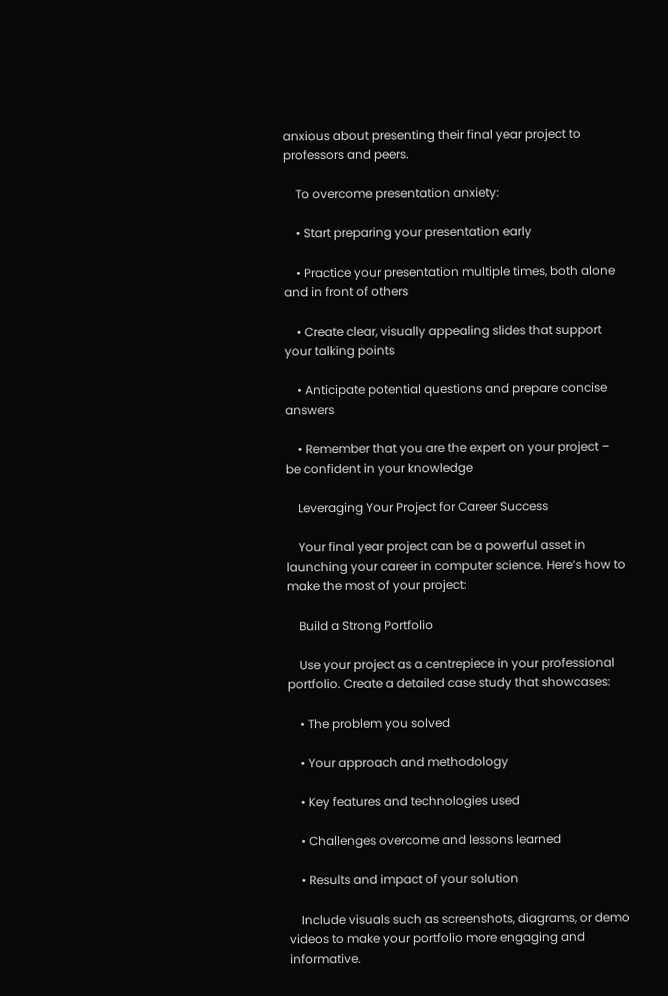anxious about presenting their final year project to professors and peers.

    To overcome presentation anxiety:

    • Start preparing your presentation early

    • Practice your presentation multiple times, both alone and in front of others

    • Create clear, visually appealing slides that support your talking points

    • Anticipate potential questions and prepare concise answers

    • Remember that you are the expert on your project – be confident in your knowledge

    Leveraging Your Project for Career Success

    Your final year project can be a powerful asset in launching your career in computer science. Here’s how to make the most of your project:

    Build a Strong Portfolio

    Use your project as a centrepiece in your professional portfolio. Create a detailed case study that showcases:

    • The problem you solved

    • Your approach and methodology

    • Key features and technologies used

    • Challenges overcome and lessons learned

    • Results and impact of your solution

    Include visuals such as screenshots, diagrams, or demo videos to make your portfolio more engaging and informative.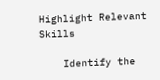Highlight Relevant Skills

    Identify the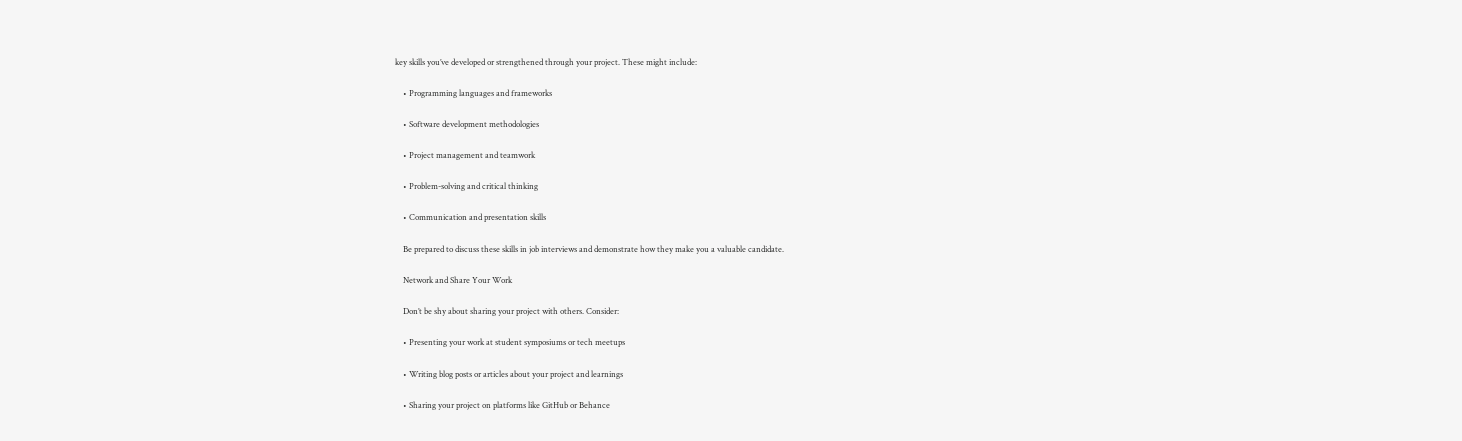key skills you’ve developed or strengthened through your project. These might include:

    • Programming languages and frameworks

    • Software development methodologies

    • Project management and teamwork

    • Problem-solving and critical thinking

    • Communication and presentation skills

    Be prepared to discuss these skills in job interviews and demonstrate how they make you a valuable candidate.

    Network and Share Your Work

    Don’t be shy about sharing your project with others. Consider:

    • Presenting your work at student symposiums or tech meetups

    • Writing blog posts or articles about your project and learnings

    • Sharing your project on platforms like GitHub or Behance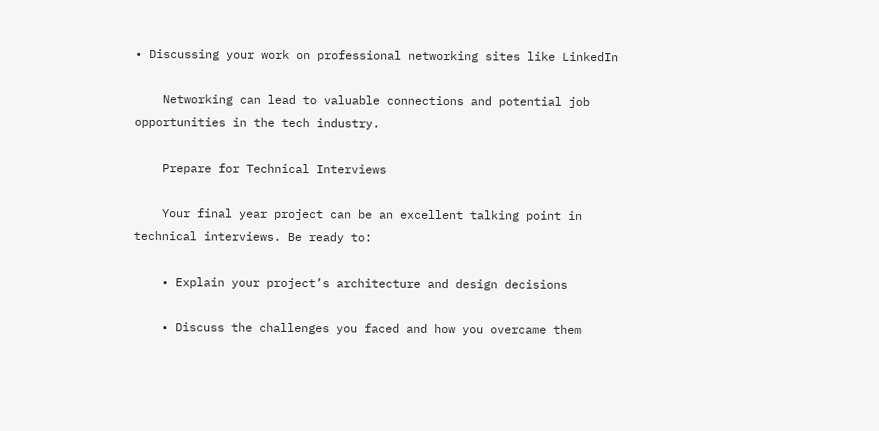• Discussing your work on professional networking sites like LinkedIn

    Networking can lead to valuable connections and potential job opportunities in the tech industry.

    Prepare for Technical Interviews

    Your final year project can be an excellent talking point in technical interviews. Be ready to:

    • Explain your project’s architecture and design decisions

    • Discuss the challenges you faced and how you overcame them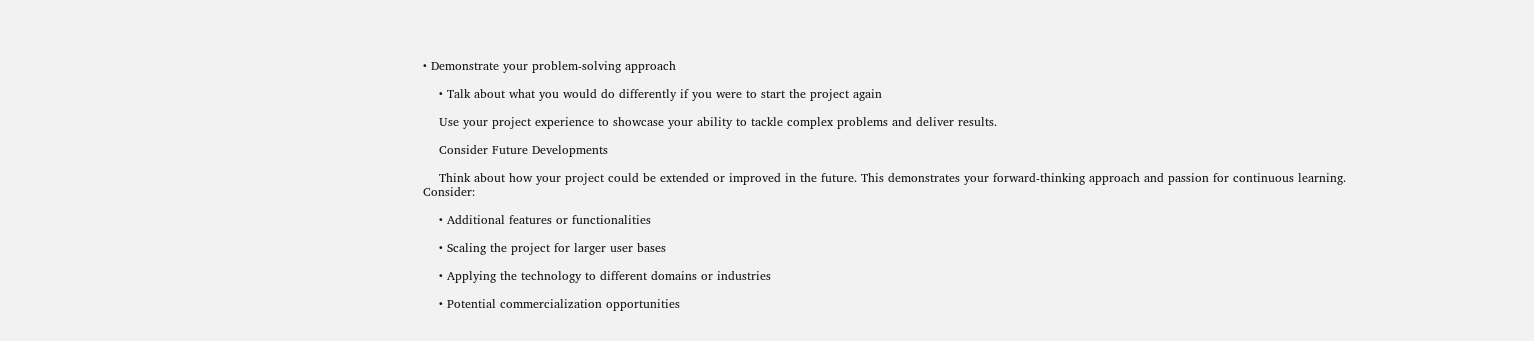• Demonstrate your problem-solving approach

    • Talk about what you would do differently if you were to start the project again

    Use your project experience to showcase your ability to tackle complex problems and deliver results.

    Consider Future Developments

    Think about how your project could be extended or improved in the future. This demonstrates your forward-thinking approach and passion for continuous learning. Consider:

    • Additional features or functionalities

    • Scaling the project for larger user bases

    • Applying the technology to different domains or industries

    • Potential commercialization opportunities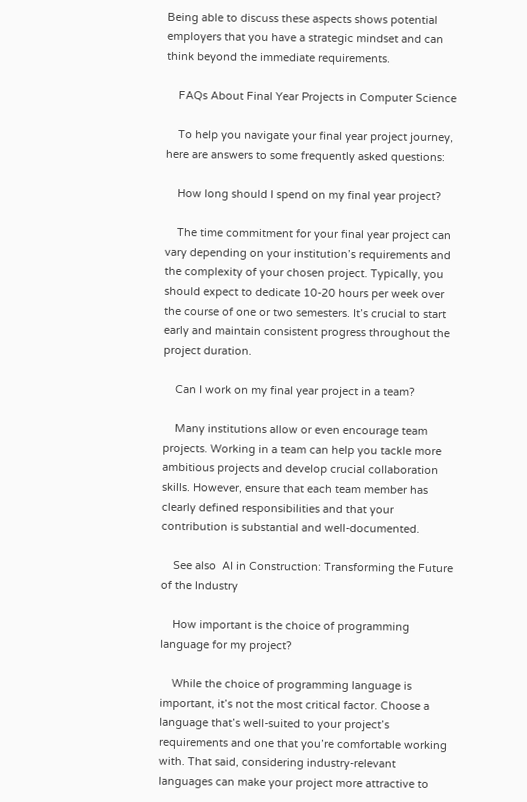Being able to discuss these aspects shows potential employers that you have a strategic mindset and can think beyond the immediate requirements.

    FAQs About Final Year Projects in Computer Science

    To help you navigate your final year project journey, here are answers to some frequently asked questions:

    How long should I spend on my final year project?

    The time commitment for your final year project can vary depending on your institution’s requirements and the complexity of your chosen project. Typically, you should expect to dedicate 10-20 hours per week over the course of one or two semesters. It’s crucial to start early and maintain consistent progress throughout the project duration.

    Can I work on my final year project in a team?

    Many institutions allow or even encourage team projects. Working in a team can help you tackle more ambitious projects and develop crucial collaboration skills. However, ensure that each team member has clearly defined responsibilities and that your contribution is substantial and well-documented.

    See also  AI in Construction: Transforming the Future of the Industry

    How important is the choice of programming language for my project?

    While the choice of programming language is important, it’s not the most critical factor. Choose a language that’s well-suited to your project’s requirements and one that you’re comfortable working with. That said, considering industry-relevant languages can make your project more attractive to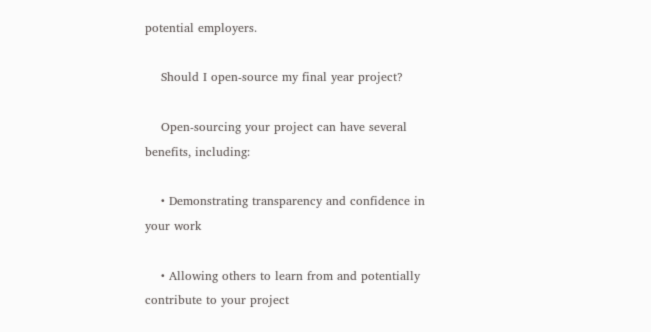potential employers.

    Should I open-source my final year project?

    Open-sourcing your project can have several benefits, including:

    • Demonstrating transparency and confidence in your work

    • Allowing others to learn from and potentially contribute to your project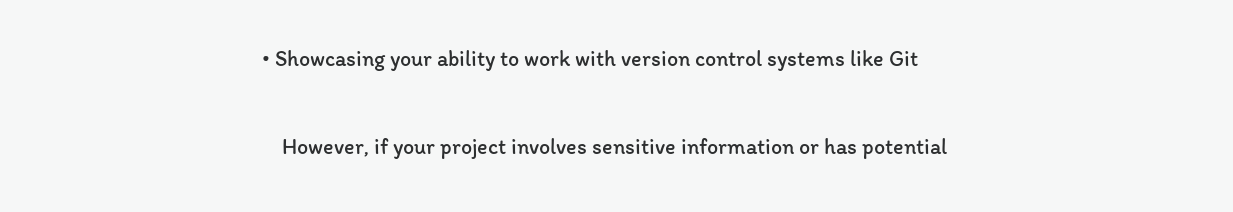• Showcasing your ability to work with version control systems like Git

    However, if your project involves sensitive information or has potential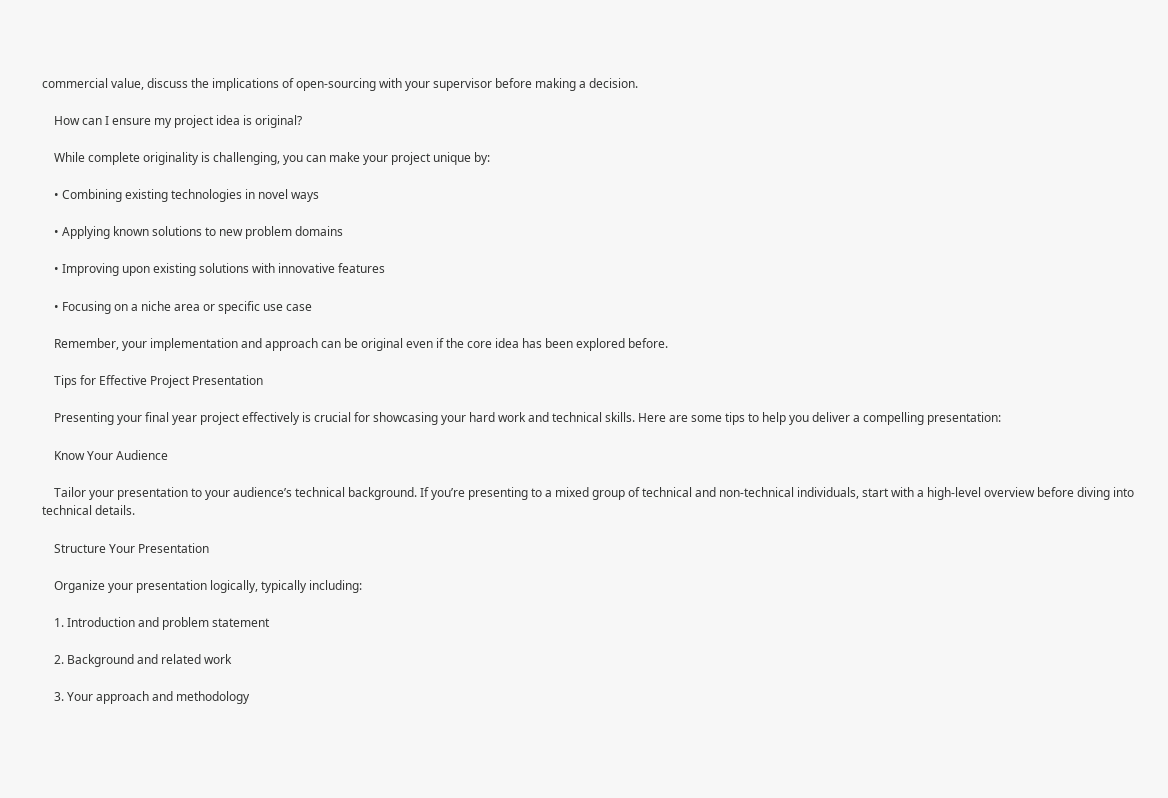commercial value, discuss the implications of open-sourcing with your supervisor before making a decision.

    How can I ensure my project idea is original?

    While complete originality is challenging, you can make your project unique by:

    • Combining existing technologies in novel ways

    • Applying known solutions to new problem domains

    • Improving upon existing solutions with innovative features

    • Focusing on a niche area or specific use case

    Remember, your implementation and approach can be original even if the core idea has been explored before.

    Tips for Effective Project Presentation

    Presenting your final year project effectively is crucial for showcasing your hard work and technical skills. Here are some tips to help you deliver a compelling presentation:

    Know Your Audience

    Tailor your presentation to your audience’s technical background. If you’re presenting to a mixed group of technical and non-technical individuals, start with a high-level overview before diving into technical details.

    Structure Your Presentation

    Organize your presentation logically, typically including:

    1. Introduction and problem statement

    2. Background and related work

    3. Your approach and methodology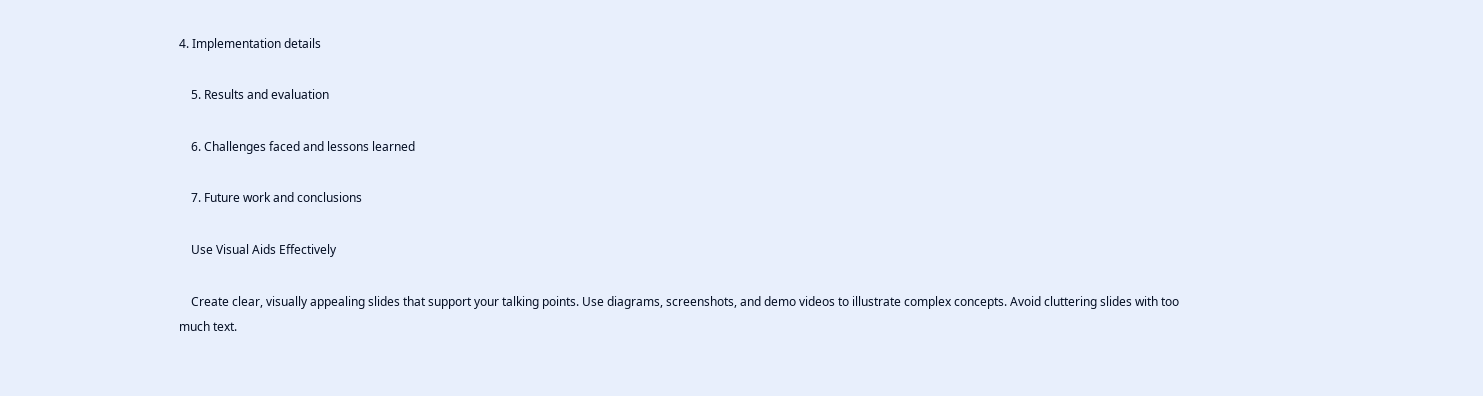4. Implementation details

    5. Results and evaluation

    6. Challenges faced and lessons learned

    7. Future work and conclusions

    Use Visual Aids Effectively

    Create clear, visually appealing slides that support your talking points. Use diagrams, screenshots, and demo videos to illustrate complex concepts. Avoid cluttering slides with too much text.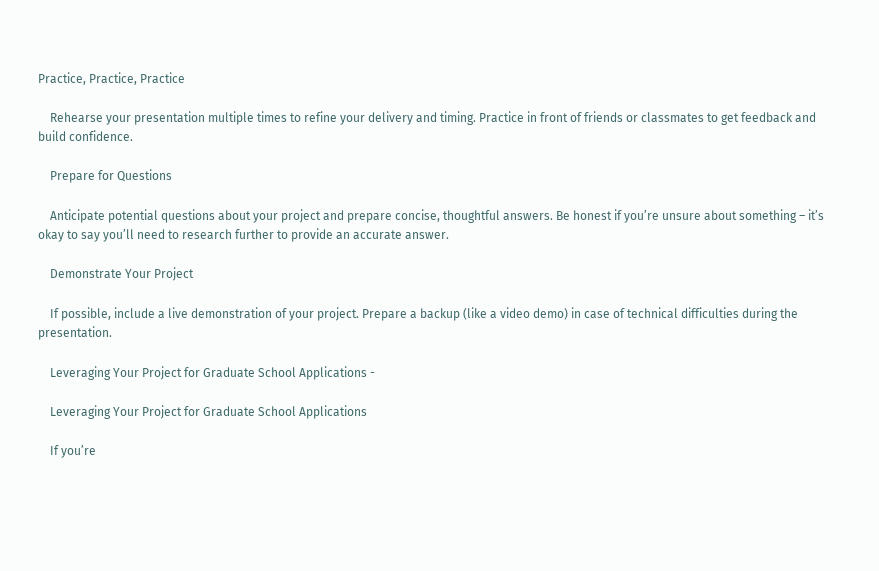Practice, Practice, Practice

    Rehearse your presentation multiple times to refine your delivery and timing. Practice in front of friends or classmates to get feedback and build confidence.

    Prepare for Questions

    Anticipate potential questions about your project and prepare concise, thoughtful answers. Be honest if you’re unsure about something – it’s okay to say you’ll need to research further to provide an accurate answer.

    Demonstrate Your Project

    If possible, include a live demonstration of your project. Prepare a backup (like a video demo) in case of technical difficulties during the presentation.

    Leveraging Your Project for Graduate School Applications -

    Leveraging Your Project for Graduate School Applications

    If you’re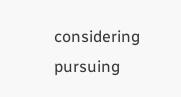considering pursuing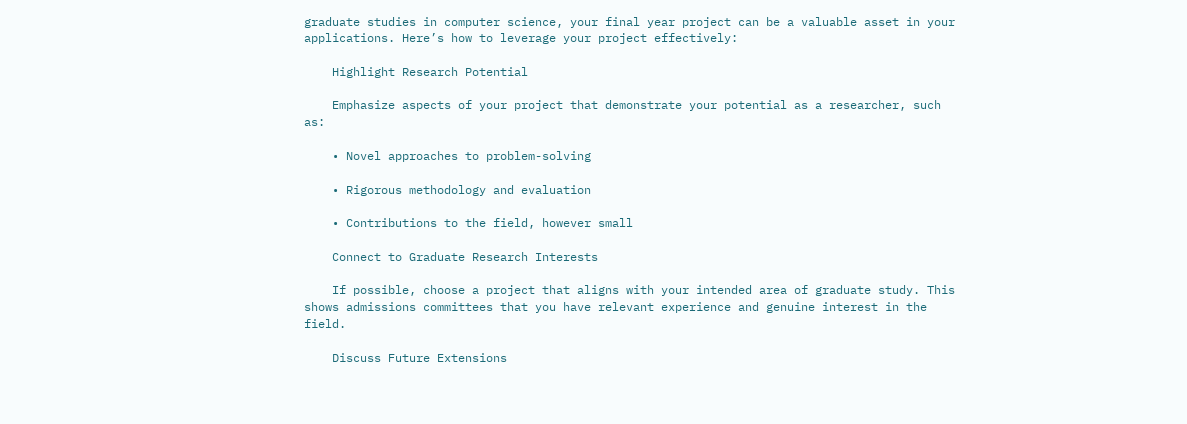graduate studies in computer science, your final year project can be a valuable asset in your applications. Here’s how to leverage your project effectively:

    Highlight Research Potential

    Emphasize aspects of your project that demonstrate your potential as a researcher, such as:

    • Novel approaches to problem-solving

    • Rigorous methodology and evaluation

    • Contributions to the field, however small

    Connect to Graduate Research Interests

    If possible, choose a project that aligns with your intended area of graduate study. This shows admissions committees that you have relevant experience and genuine interest in the field.

    Discuss Future Extensions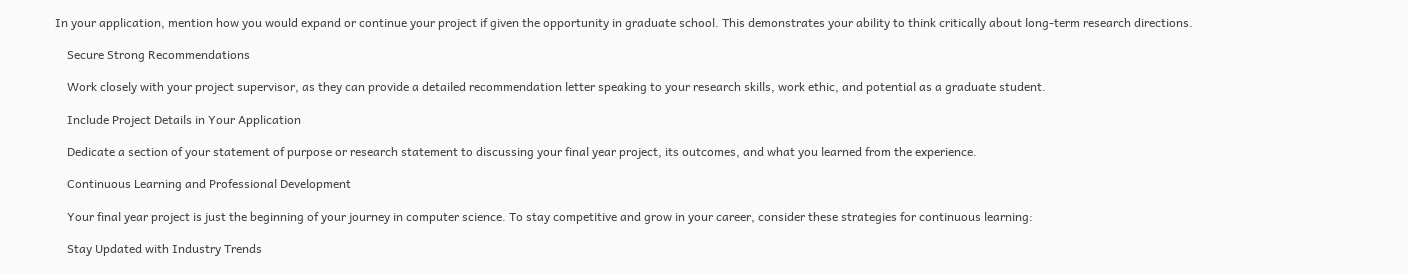In your application, mention how you would expand or continue your project if given the opportunity in graduate school. This demonstrates your ability to think critically about long-term research directions.

    Secure Strong Recommendations

    Work closely with your project supervisor, as they can provide a detailed recommendation letter speaking to your research skills, work ethic, and potential as a graduate student.

    Include Project Details in Your Application

    Dedicate a section of your statement of purpose or research statement to discussing your final year project, its outcomes, and what you learned from the experience.

    Continuous Learning and Professional Development

    Your final year project is just the beginning of your journey in computer science. To stay competitive and grow in your career, consider these strategies for continuous learning:

    Stay Updated with Industry Trends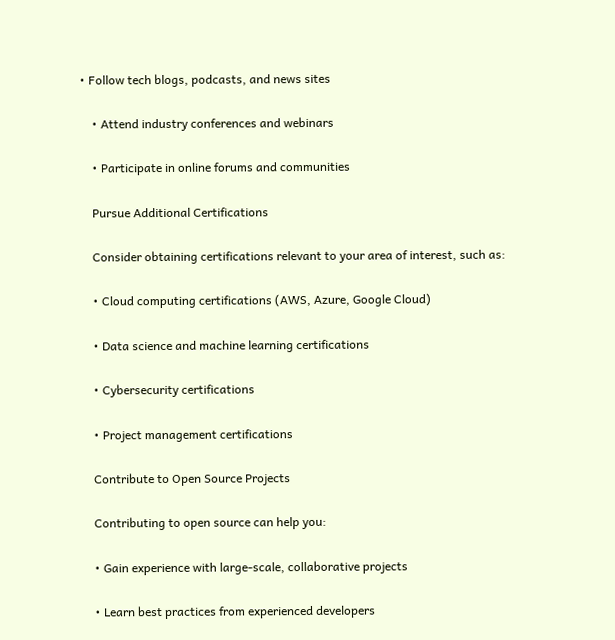• Follow tech blogs, podcasts, and news sites

    • Attend industry conferences and webinars

    • Participate in online forums and communities

    Pursue Additional Certifications

    Consider obtaining certifications relevant to your area of interest, such as:

    • Cloud computing certifications (AWS, Azure, Google Cloud)

    • Data science and machine learning certifications

    • Cybersecurity certifications

    • Project management certifications

    Contribute to Open Source Projects

    Contributing to open source can help you:

    • Gain experience with large-scale, collaborative projects

    • Learn best practices from experienced developers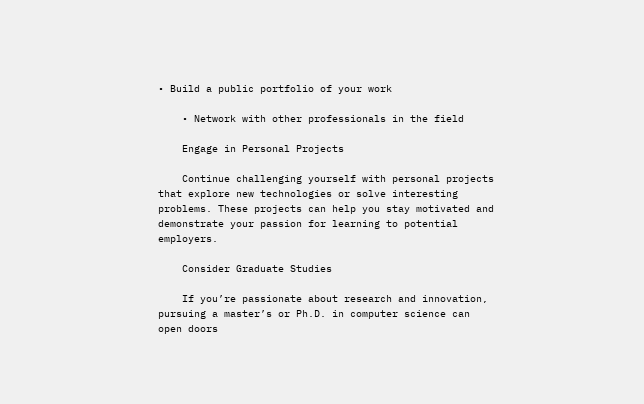• Build a public portfolio of your work

    • Network with other professionals in the field

    Engage in Personal Projects

    Continue challenging yourself with personal projects that explore new technologies or solve interesting problems. These projects can help you stay motivated and demonstrate your passion for learning to potential employers.

    Consider Graduate Studies

    If you’re passionate about research and innovation, pursuing a master’s or Ph.D. in computer science can open doors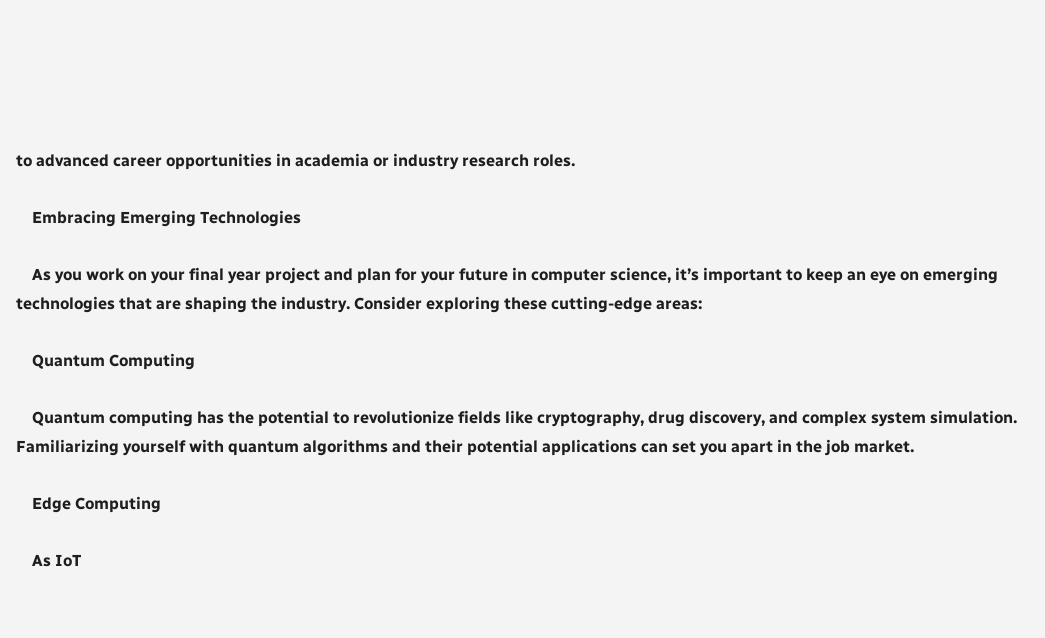to advanced career opportunities in academia or industry research roles.

    Embracing Emerging Technologies

    As you work on your final year project and plan for your future in computer science, it’s important to keep an eye on emerging technologies that are shaping the industry. Consider exploring these cutting-edge areas:

    Quantum Computing

    Quantum computing has the potential to revolutionize fields like cryptography, drug discovery, and complex system simulation. Familiarizing yourself with quantum algorithms and their potential applications can set you apart in the job market.

    Edge Computing

    As IoT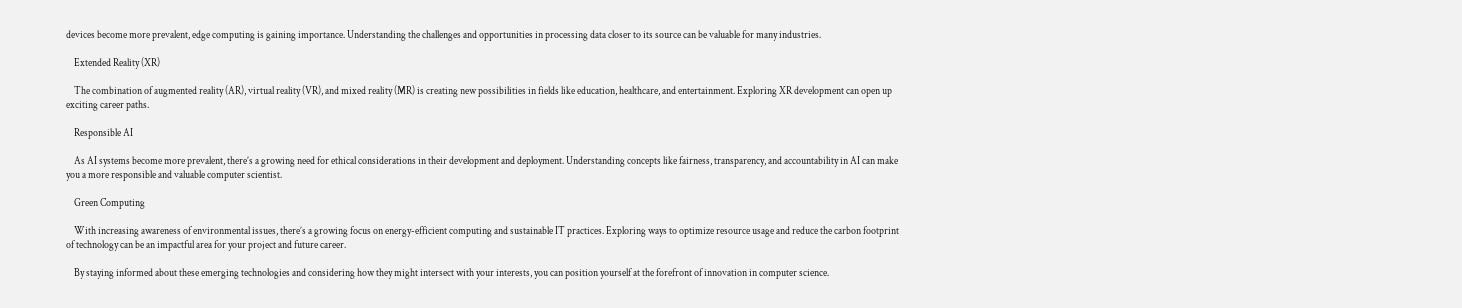devices become more prevalent, edge computing is gaining importance. Understanding the challenges and opportunities in processing data closer to its source can be valuable for many industries.

    Extended Reality (XR)

    The combination of augmented reality (AR), virtual reality (VR), and mixed reality (MR) is creating new possibilities in fields like education, healthcare, and entertainment. Exploring XR development can open up exciting career paths.

    Responsible AI

    As AI systems become more prevalent, there’s a growing need for ethical considerations in their development and deployment. Understanding concepts like fairness, transparency, and accountability in AI can make you a more responsible and valuable computer scientist.

    Green Computing

    With increasing awareness of environmental issues, there’s a growing focus on energy-efficient computing and sustainable IT practices. Exploring ways to optimize resource usage and reduce the carbon footprint of technology can be an impactful area for your project and future career.

    By staying informed about these emerging technologies and considering how they might intersect with your interests, you can position yourself at the forefront of innovation in computer science.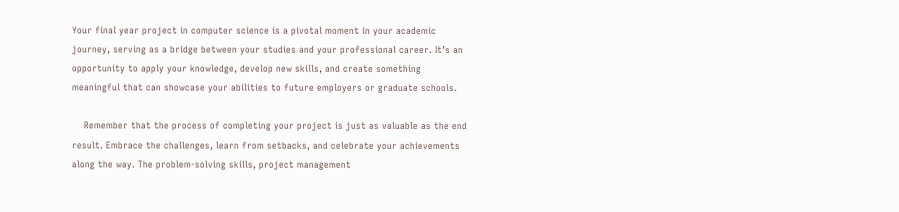Your final year project in computer science is a pivotal moment in your academic journey, serving as a bridge between your studies and your professional career. It’s an opportunity to apply your knowledge, develop new skills, and create something meaningful that can showcase your abilities to future employers or graduate schools.

    Remember that the process of completing your project is just as valuable as the end result. Embrace the challenges, learn from setbacks, and celebrate your achievements along the way. The problem-solving skills, project management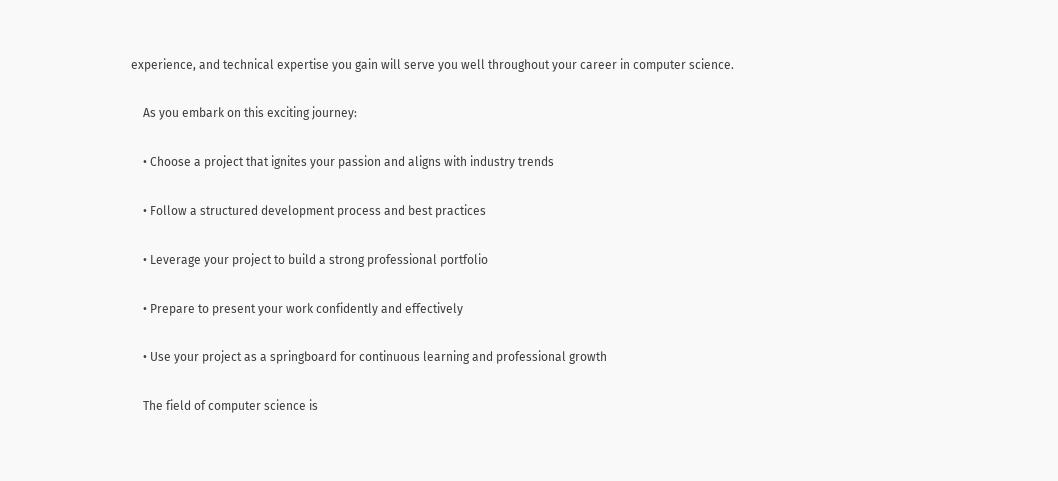experience, and technical expertise you gain will serve you well throughout your career in computer science.

    As you embark on this exciting journey:

    • Choose a project that ignites your passion and aligns with industry trends

    • Follow a structured development process and best practices

    • Leverage your project to build a strong professional portfolio

    • Prepare to present your work confidently and effectively

    • Use your project as a springboard for continuous learning and professional growth

    The field of computer science is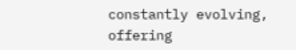constantly evolving, offering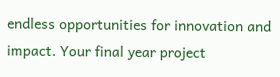endless opportunities for innovation and impact. Your final year project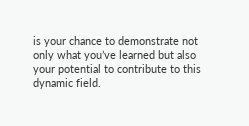is your chance to demonstrate not only what you’ve learned but also your potential to contribute to this dynamic field.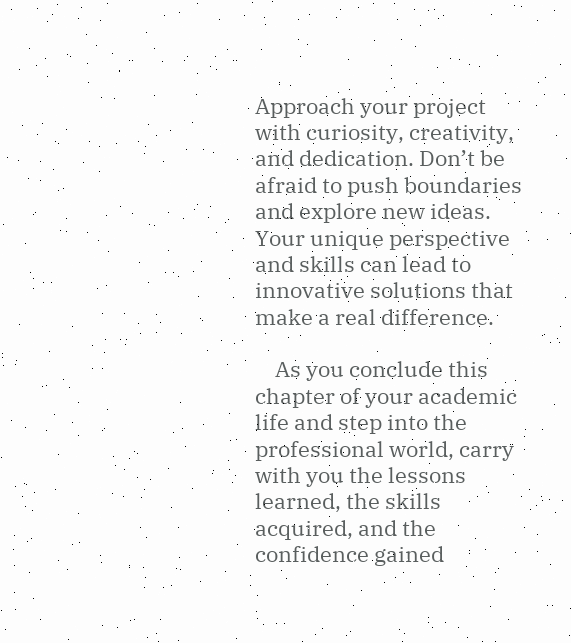Approach your project with curiosity, creativity, and dedication. Don’t be afraid to push boundaries and explore new ideas. Your unique perspective and skills can lead to innovative solutions that make a real difference.

    As you conclude this chapter of your academic life and step into the professional world, carry with you the lessons learned, the skills acquired, and the confidence gained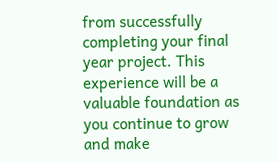from successfully completing your final year project. This experience will be a valuable foundation as you continue to grow and make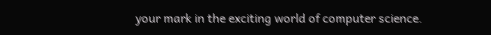your mark in the exciting world of computer science.